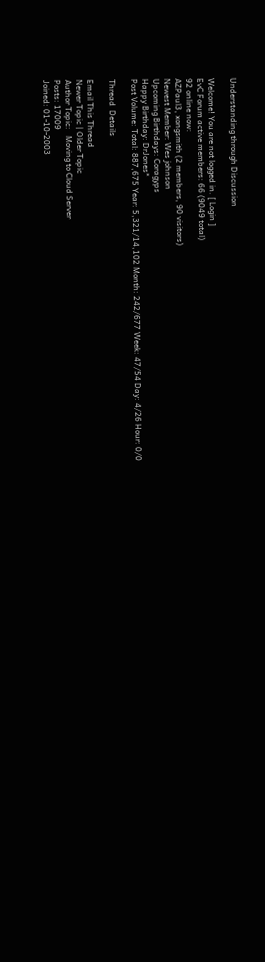Understanding through Discussion

Welcome! You are not logged in. [ Login ]
EvC Forum active members: 66 (9049 total)
92 online now:
AZPaul3, xongsmith (2 members, 90 visitors)
Newest Member: Wes johnson
Upcoming Birthdays: Coragyps
Happy Birthday: DrJones*
Post Volume: Total: 887,675 Year: 5,321/14,102 Month: 242/677 Week: 47/54 Day: 4/26 Hour: 0/0

Thread  Details

Email This Thread
Newer Topic | Older Topic
Author Topic:   Moving to Cloud Server
Posts: 17009
Joined: 01-10-2003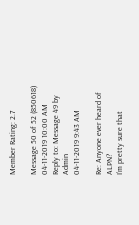Member Rating: 2.7

Message 50 of 52 (850618)
04-11-2019 10:00 AM
Reply to: Message 49 by Admin
04-11-2019 9:43 AM

Re: Anyone ever heard of ALPN?
I’m pretty sure that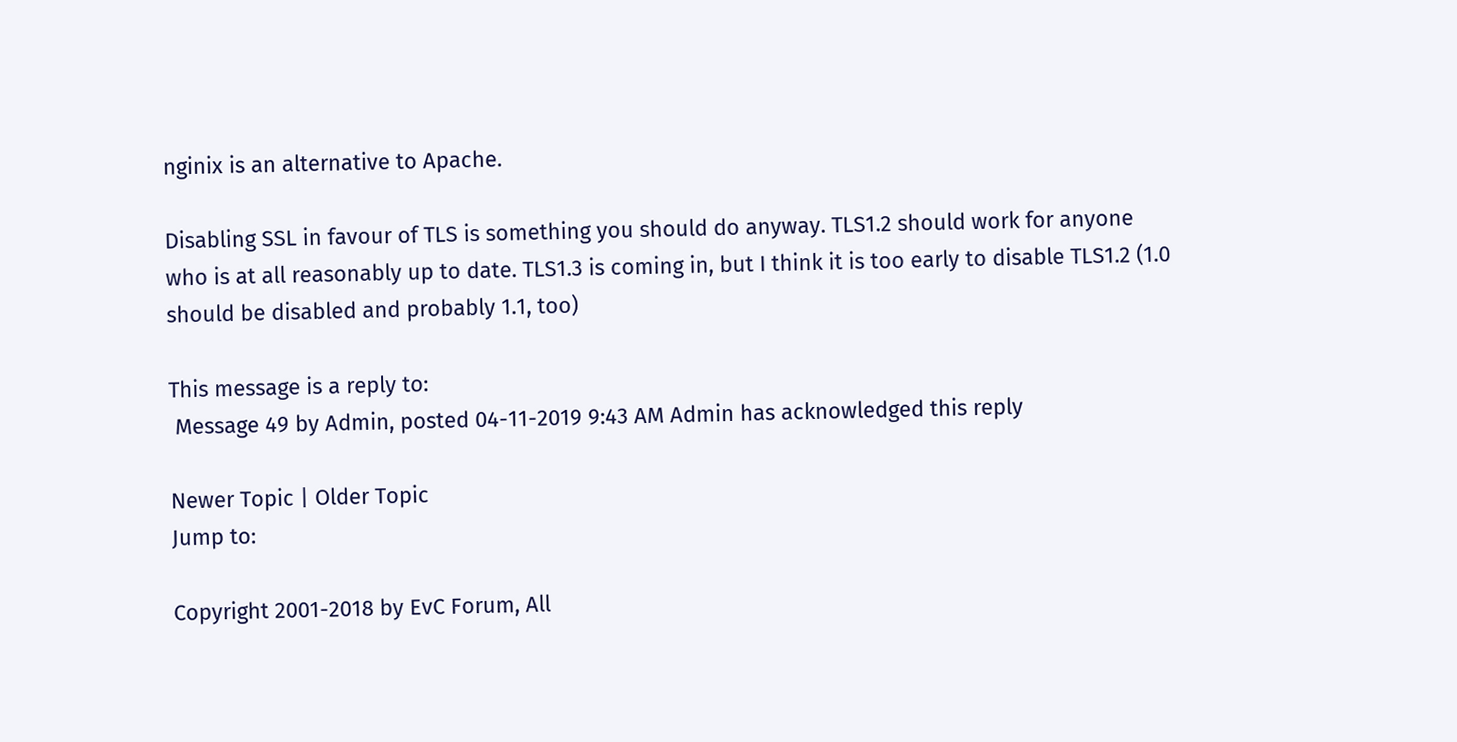nginix is an alternative to Apache.

Disabling SSL in favour of TLS is something you should do anyway. TLS1.2 should work for anyone who is at all reasonably up to date. TLS1.3 is coming in, but I think it is too early to disable TLS1.2 (1.0 should be disabled and probably 1.1, too)

This message is a reply to:
 Message 49 by Admin, posted 04-11-2019 9:43 AM Admin has acknowledged this reply

Newer Topic | Older Topic
Jump to:

Copyright 2001-2018 by EvC Forum, All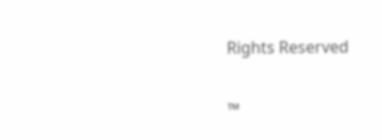Rights Reserved

™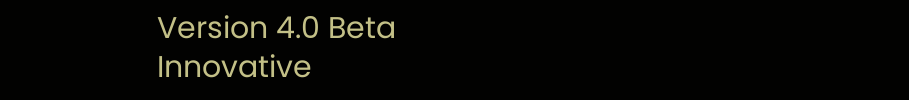Version 4.0 Beta
Innovative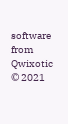software from Qwixotic © 2021